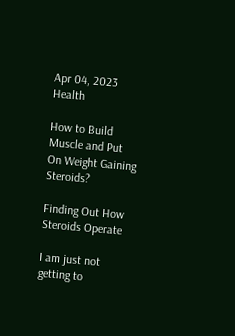Apr 04, 2023 Health

How to Build Muscle and Put On Weight Gaining Steroids?

Finding Out How Steroids Operate

I am just not getting to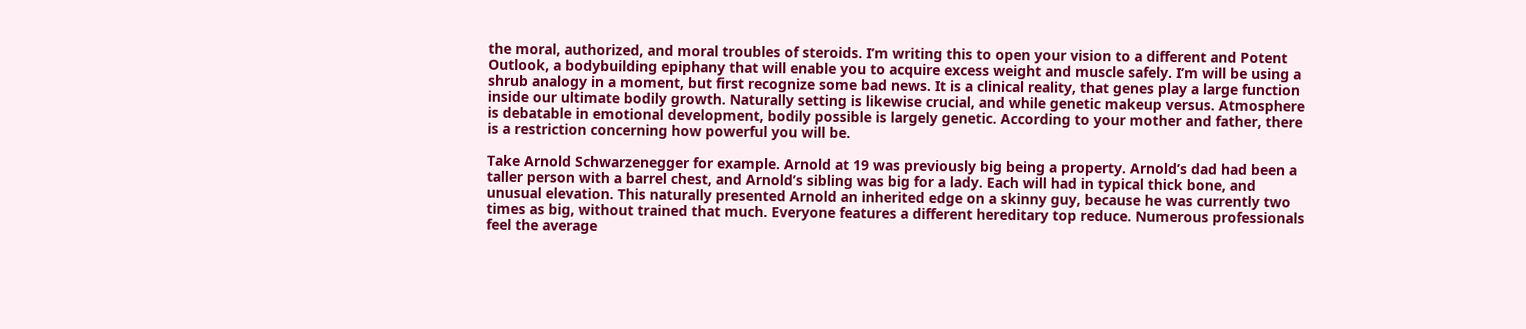the moral, authorized, and moral troubles of steroids. I’m writing this to open your vision to a different and Potent Outlook, a bodybuilding epiphany that will enable you to acquire excess weight and muscle safely. I’m will be using a shrub analogy in a moment, but first recognize some bad news. It is a clinical reality, that genes play a large function inside our ultimate bodily growth. Naturally setting is likewise crucial, and while genetic makeup versus. Atmosphere is debatable in emotional development, bodily possible is largely genetic. According to your mother and father, there is a restriction concerning how powerful you will be.

Take Arnold Schwarzenegger for example. Arnold at 19 was previously big being a property. Arnold’s dad had been a taller person with a barrel chest, and Arnold’s sibling was big for a lady. Each will had in typical thick bone, and unusual elevation. This naturally presented Arnold an inherited edge on a skinny guy, because he was currently two times as big, without trained that much. Everyone features a different hereditary top reduce. Numerous professionals feel the average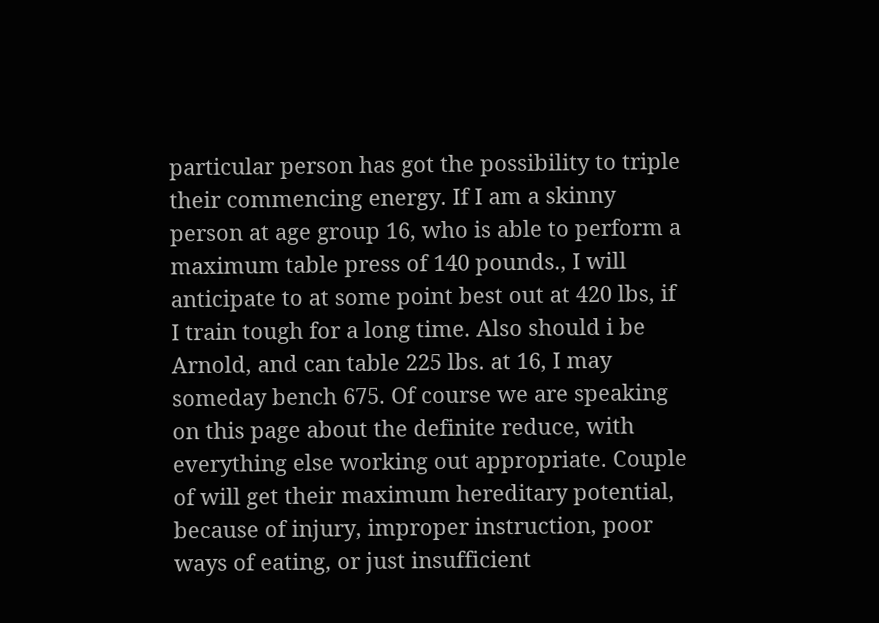particular person has got the possibility to triple their commencing energy. If I am a skinny person at age group 16, who is able to perform a maximum table press of 140 pounds., I will anticipate to at some point best out at 420 lbs, if I train tough for a long time. Also should i be Arnold, and can table 225 lbs. at 16, I may someday bench 675. Of course we are speaking on this page about the definite reduce, with everything else working out appropriate. Couple of will get their maximum hereditary potential, because of injury, improper instruction, poor ways of eating, or just insufficient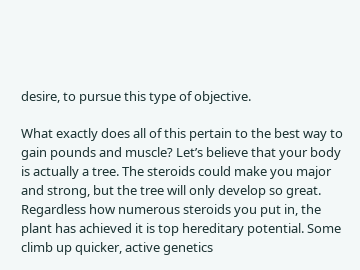desire, to pursue this type of objective.

What exactly does all of this pertain to the best way to gain pounds and muscle? Let’s believe that your body is actually a tree. The steroids could make you major and strong, but the tree will only develop so great. Regardless how numerous steroids you put in, the plant has achieved it is top hereditary potential. Some climb up quicker, active genetics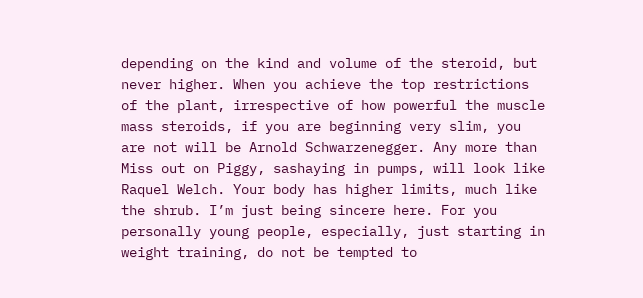depending on the kind and volume of the steroid, but never higher. When you achieve the top restrictions of the plant, irrespective of how powerful the muscle mass steroids, if you are beginning very slim, you are not will be Arnold Schwarzenegger. Any more than Miss out on Piggy, sashaying in pumps, will look like Raquel Welch. Your body has higher limits, much like the shrub. I’m just being sincere here. For you personally young people, especially, just starting in weight training, do not be tempted to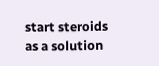start steroids as a solution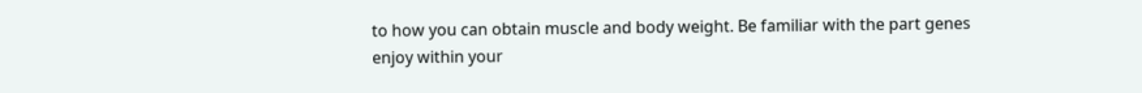to how you can obtain muscle and body weight. Be familiar with the part genes enjoy within your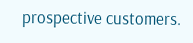prospective customers.